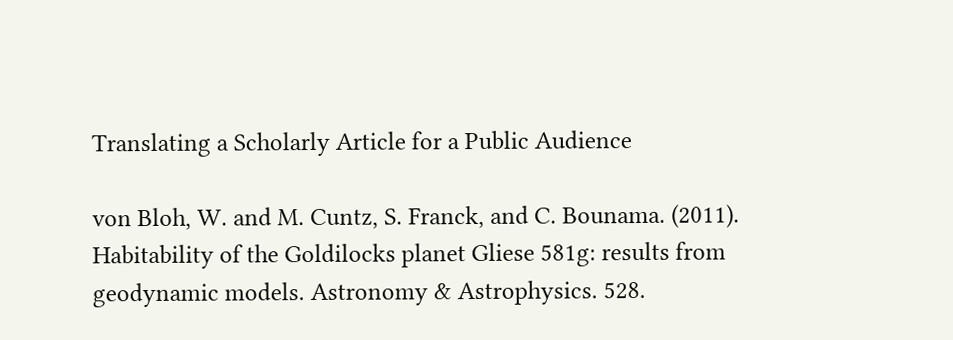Translating a Scholarly Article for a Public Audience

von Bloh, W. and M. Cuntz, S. Franck, and C. Bounama. (2011). Habitability of the Goldilocks planet Gliese 581g: results from geodynamic models. Astronomy & Astrophysics. 528.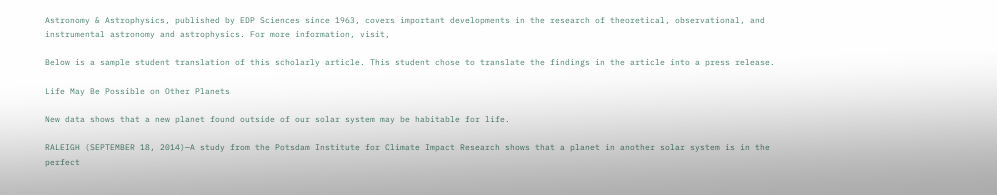Astronomy & Astrophysics, published by EDP Sciences since 1963, covers important developments in the research of theoretical, observational, and instrumental astronomy and astrophysics. For more information, visit,

Below is a sample student translation of this scholarly article. This student chose to translate the findings in the article into a press release.

Life May Be Possible on Other Planets

New data shows that a new planet found outside of our solar system may be habitable for life.

RALEIGH (SEPTEMBER 18, 2014)—A study from the Potsdam Institute for Climate Impact Research shows that a planet in another solar system is in the perfect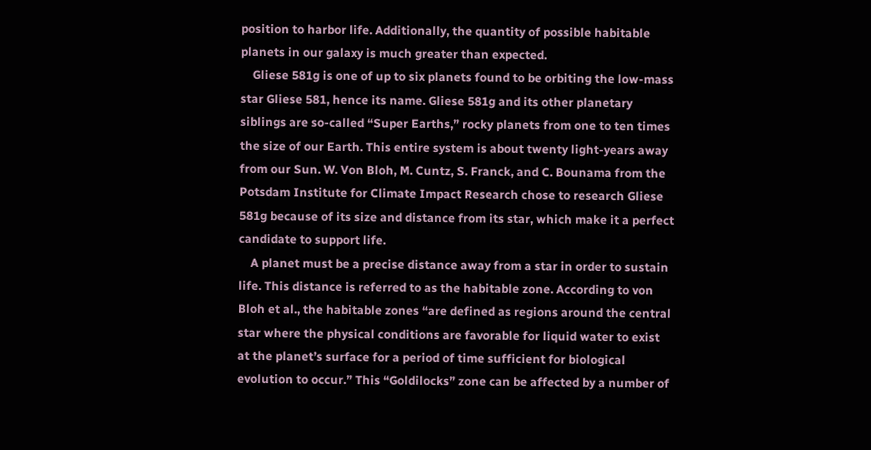position to harbor life. Additionally, the quantity of possible habitable planets in our galaxy is much greater than expected.
    Gliese 581g is one of up to six planets found to be orbiting the low-mass star Gliese 581, hence its name. Gliese 581g and its other planetary siblings are so-called “Super Earths,” rocky planets from one to ten times the size of our Earth. This entire system is about twenty light-years away from our Sun. W. Von Bloh, M. Cuntz, S. Franck, and C. Bounama from the Potsdam Institute for Climate Impact Research chose to research Gliese 581g because of its size and distance from its star, which make it a perfect candidate to support life.
    A planet must be a precise distance away from a star in order to sustain life. This distance is referred to as the habitable zone. According to von Bloh et al., the habitable zones “are defined as regions around the central star where the physical conditions are favorable for liquid water to exist at the planet’s surface for a period of time sufficient for biological evolution to occur.” This “Goldilocks” zone can be affected by a number of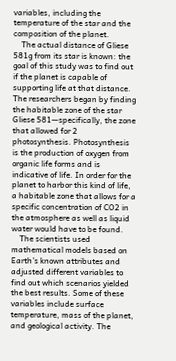variables, including the temperature of the star and the composition of the planet.
    The actual distance of Gliese 581g from its star is known: the goal of this study was to find out if the planet is capable of supporting life at that distance. The researchers began by finding the habitable zone of the star Gliese 581—specifically, the zone that allowed for 2 photosynthesis. Photosynthesis is the production of oxygen from organic life forms and is indicative of life. In order for the planet to harbor this kind of life, a habitable zone that allows for a specific concentration of CO2 in the atmosphere as well as liquid water would have to be found.
    The scientists used mathematical models based on Earth’s known attributes and adjusted different variables to find out which scenarios yielded the best results. Some of these variables include surface temperature, mass of the planet, and geological activity. The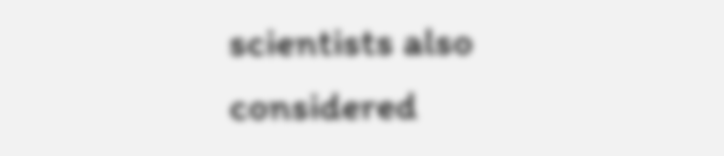scientists also considered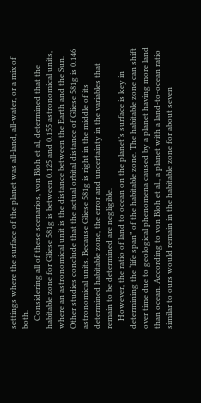settings where the surface of the planet was all-land, all-water, or a mix of both.
    Considering all of these scenarios, von Bloh et al, determined that the habitable zone for Gliese 581g is between 0.125 and 0.155 astronomical units, where an astronomical unit is the distance between the Earth and the Sun. Other studies conclude that the actual orbital distance of Gliese 581g is 0.146 astronomical units. Because Gliese 581g is right in the middle of its determined habitable zone, the error and uncertainty in the variables that remain to be determined are negligible.
    However, the ratio of land to ocean on the planet’s surface is key in determining the ‘life span” of the habitable zone. The habitable zone can shift over time due to geological phenomena caused by a planet having more land than ocean. According to von Bloh et al., a planet with a land-to-ocean ratio similar to ours would remain in the habitable zone for about seven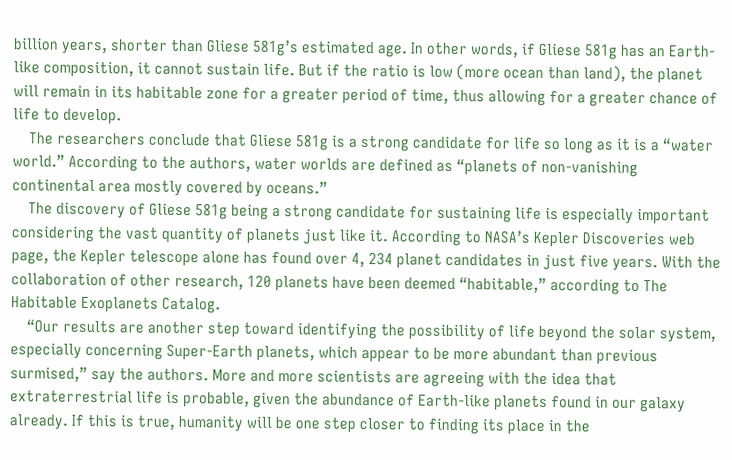billion years, shorter than Gliese 581g’s estimated age. In other words, if Gliese 581g has an Earth-like composition, it cannot sustain life. But if the ratio is low (more ocean than land), the planet will remain in its habitable zone for a greater period of time, thus allowing for a greater chance of life to develop.
    The researchers conclude that Gliese 581g is a strong candidate for life so long as it is a “water world.” According to the authors, water worlds are defined as “planets of non-vanishing continental area mostly covered by oceans.”
    The discovery of Gliese 581g being a strong candidate for sustaining life is especially important considering the vast quantity of planets just like it. According to NASA’s Kepler Discoveries web page, the Kepler telescope alone has found over 4, 234 planet candidates in just five years. With the collaboration of other research, 120 planets have been deemed “habitable,” according to The Habitable Exoplanets Catalog.
    “Our results are another step toward identifying the possibility of life beyond the solar system, especially concerning Super-Earth planets, which appear to be more abundant than previous surmised,” say the authors. More and more scientists are agreeing with the idea that extraterrestrial life is probable, given the abundance of Earth-like planets found in our galaxy already. If this is true, humanity will be one step closer to finding its place in the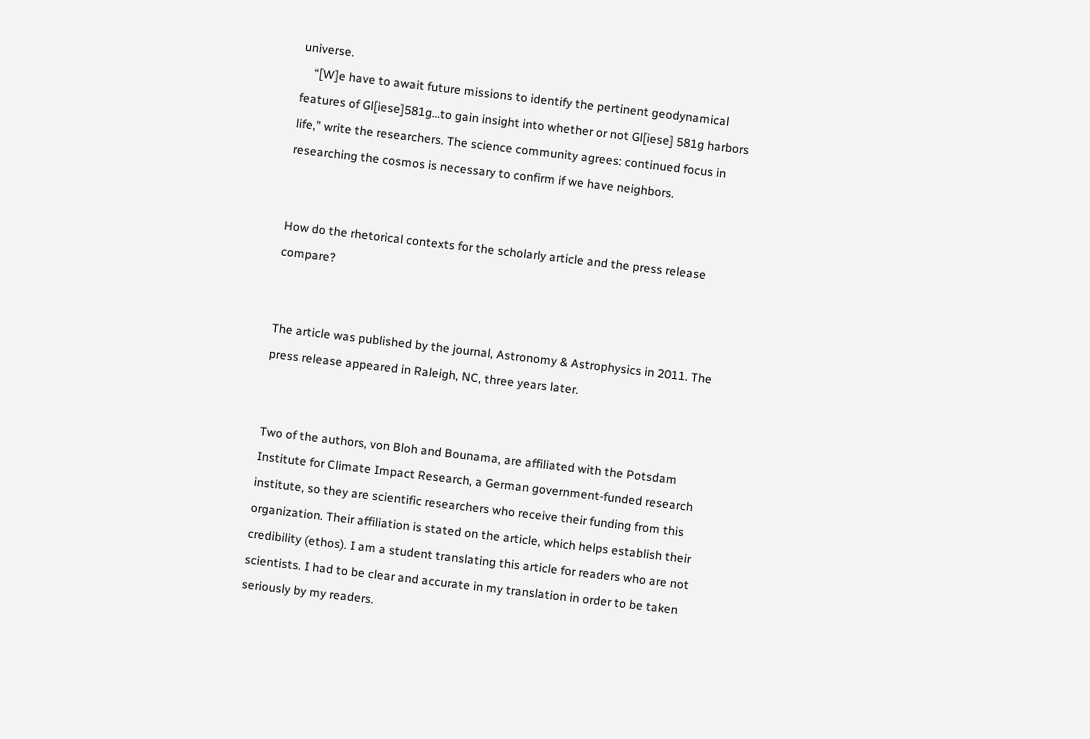universe.
    “[W]e have to await future missions to identify the pertinent geodynamical features of Gl[iese]581g…to gain insight into whether or not Gl[iese] 581g harbors life,” write the researchers. The science community agrees: continued focus in researching the cosmos is necessary to confirm if we have neighbors.


How do the rhetorical contexts for the scholarly article and the press release compare?


The article was published by the journal, Astronomy & Astrophysics in 2011. The press release appeared in Raleigh, NC, three years later.


Two of the authors, von Bloh and Bounama, are affiliated with the Potsdam Institute for Climate Impact Research, a German government-funded research institute, so they are scientific researchers who receive their funding from this organization. Their affiliation is stated on the article, which helps establish their credibility (ethos). I am a student translating this article for readers who are not scientists. I had to be clear and accurate in my translation in order to be taken seriously by my readers.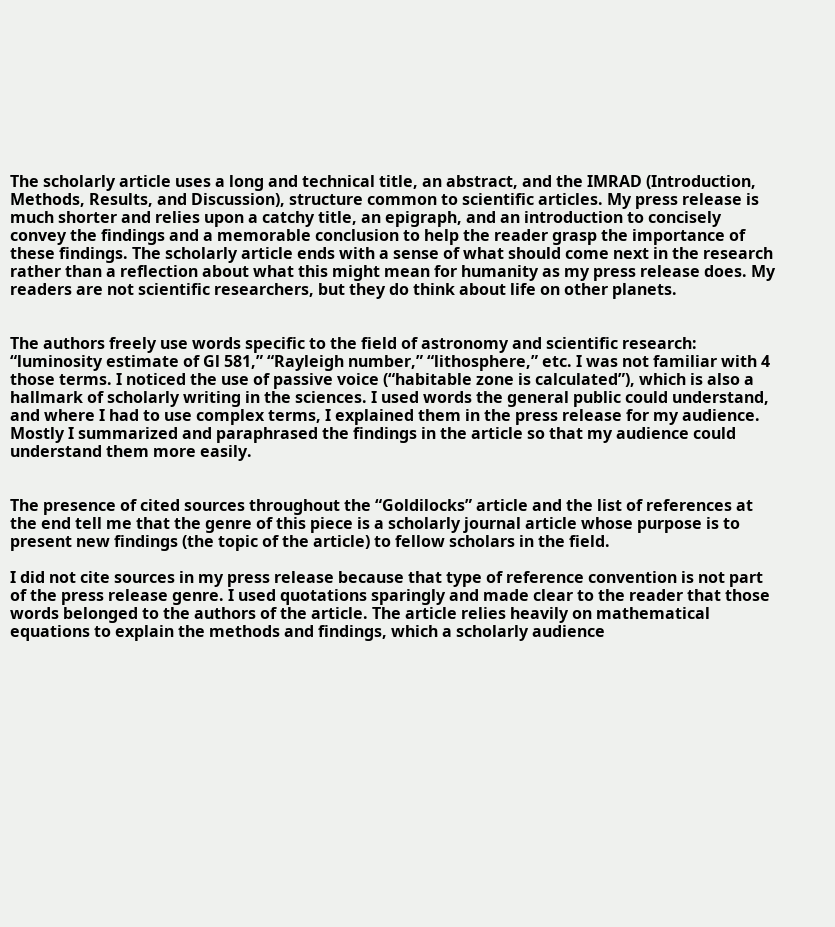The scholarly article uses a long and technical title, an abstract, and the IMRAD (Introduction, Methods, Results, and Discussion), structure common to scientific articles. My press release is much shorter and relies upon a catchy title, an epigraph, and an introduction to concisely convey the findings and a memorable conclusion to help the reader grasp the importance of these findings. The scholarly article ends with a sense of what should come next in the research rather than a reflection about what this might mean for humanity as my press release does. My readers are not scientific researchers, but they do think about life on other planets.


The authors freely use words specific to the field of astronomy and scientific research: “luminosity estimate of Gl 581,” “Rayleigh number,” “lithosphere,” etc. I was not familiar with 4 those terms. I noticed the use of passive voice (“habitable zone is calculated”), which is also a hallmark of scholarly writing in the sciences. I used words the general public could understand, and where I had to use complex terms, I explained them in the press release for my audience. Mostly I summarized and paraphrased the findings in the article so that my audience could understand them more easily.


The presence of cited sources throughout the “Goldilocks” article and the list of references at the end tell me that the genre of this piece is a scholarly journal article whose purpose is to present new findings (the topic of the article) to fellow scholars in the field.

I did not cite sources in my press release because that type of reference convention is not part of the press release genre. I used quotations sparingly and made clear to the reader that those words belonged to the authors of the article. The article relies heavily on mathematical equations to explain the methods and findings, which a scholarly audience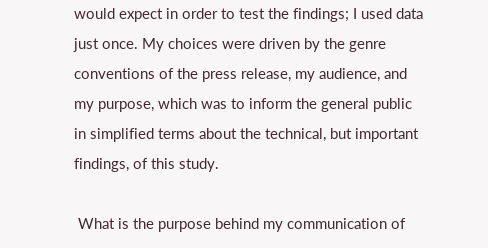would expect in order to test the findings; I used data just once. My choices were driven by the genre conventions of the press release, my audience, and my purpose, which was to inform the general public in simplified terms about the technical, but important findings, of this study.

 What is the purpose behind my communication of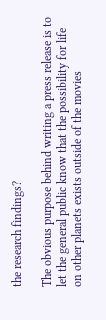the research findings?

The obvious purpose behind writing a press release is to let the general public know that the possibility for life on other planets exists outside of the movies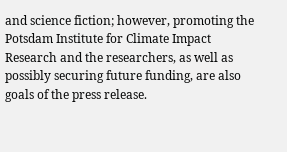and science fiction; however, promoting the Potsdam Institute for Climate Impact Research and the researchers, as well as possibly securing future funding, are also goals of the press release.